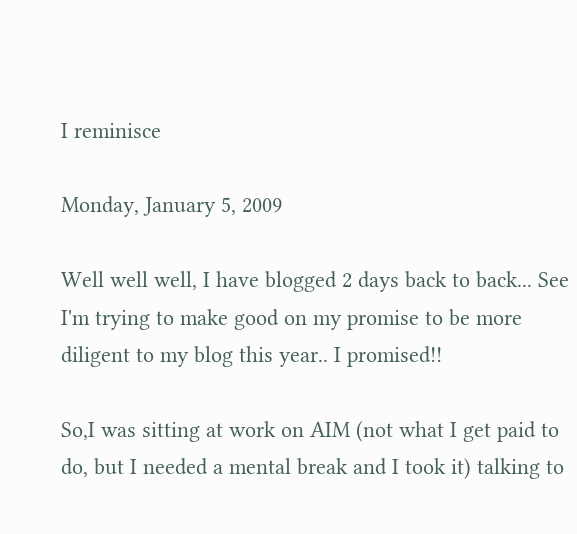I reminisce

Monday, January 5, 2009

Well well well, I have blogged 2 days back to back... See I'm trying to make good on my promise to be more diligent to my blog this year.. I promised!!

So,I was sitting at work on AIM (not what I get paid to do, but I needed a mental break and I took it) talking to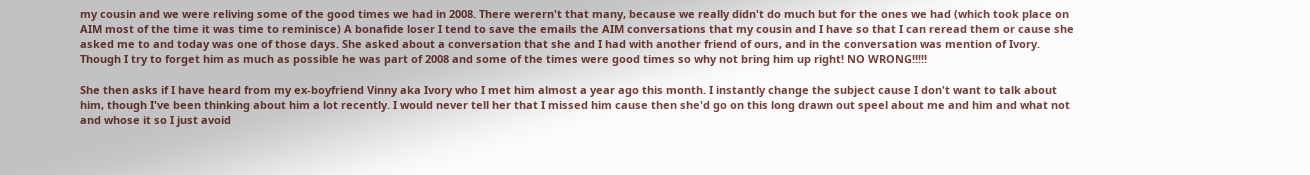my cousin and we were reliving some of the good times we had in 2008. There werern't that many, because we really didn't do much but for the ones we had (which took place on AIM most of the time it was time to reminisce) A bonafide loser I tend to save the emails the AIM conversations that my cousin and I have so that I can reread them or cause she asked me to and today was one of those days. She asked about a conversation that she and I had with another friend of ours, and in the conversation was mention of Ivory. Though I try to forget him as much as possible he was part of 2008 and some of the times were good times so why not bring him up right! NO WRONG!!!!!

She then asks if I have heard from my ex-boyfriend Vinny aka Ivory who I met him almost a year ago this month. I instantly change the subject cause I don't want to talk about him, though I've been thinking about him a lot recently. I would never tell her that I missed him cause then she'd go on this long drawn out speel about me and him and what not and whose it so I just avoid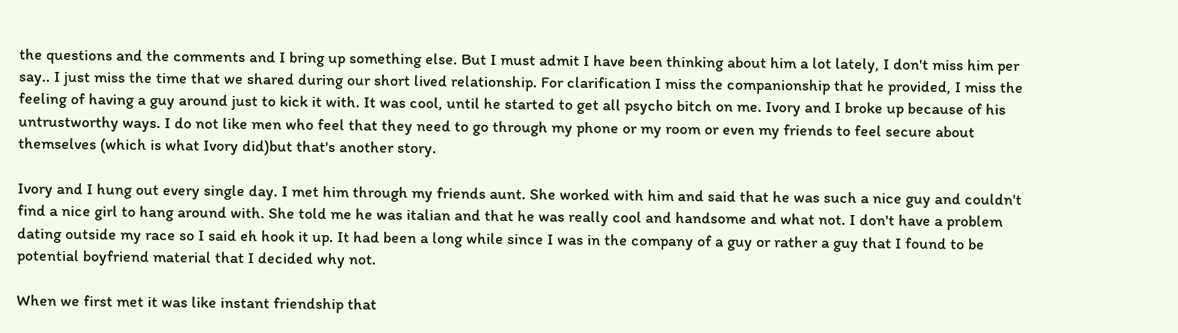the questions and the comments and I bring up something else. But I must admit I have been thinking about him a lot lately, I don't miss him per say.. I just miss the time that we shared during our short lived relationship. For clarification I miss the companionship that he provided, I miss the feeling of having a guy around just to kick it with. It was cool, until he started to get all psycho bitch on me. Ivory and I broke up because of his untrustworthy ways. I do not like men who feel that they need to go through my phone or my room or even my friends to feel secure about themselves (which is what Ivory did)but that's another story.

Ivory and I hung out every single day. I met him through my friends aunt. She worked with him and said that he was such a nice guy and couldn't find a nice girl to hang around with. She told me he was italian and that he was really cool and handsome and what not. I don't have a problem dating outside my race so I said eh hook it up. It had been a long while since I was in the company of a guy or rather a guy that I found to be potential boyfriend material that I decided why not.

When we first met it was like instant friendship that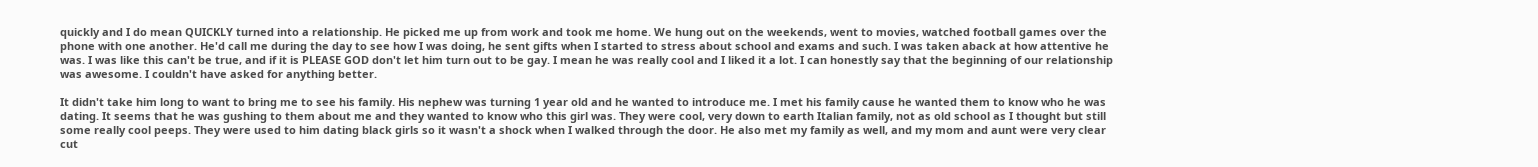quickly and I do mean QUICKLY turned into a relationship. He picked me up from work and took me home. We hung out on the weekends, went to movies, watched football games over the phone with one another. He'd call me during the day to see how I was doing, he sent gifts when I started to stress about school and exams and such. I was taken aback at how attentive he was. I was like this can't be true, and if it is PLEASE GOD don't let him turn out to be gay. I mean he was really cool and I liked it a lot. I can honestly say that the beginning of our relationship was awesome. I couldn't have asked for anything better.

It didn't take him long to want to bring me to see his family. His nephew was turning 1 year old and he wanted to introduce me. I met his family cause he wanted them to know who he was dating. It seems that he was gushing to them about me and they wanted to know who this girl was. They were cool, very down to earth Italian family, not as old school as I thought but still some really cool peeps. They were used to him dating black girls so it wasn't a shock when I walked through the door. He also met my family as well, and my mom and aunt were very clear cut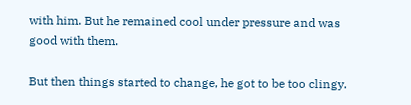with him. But he remained cool under pressure and was good with them.

But then things started to change, he got to be too clingy.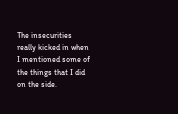The insecurities really kicked in when I mentioned some of the things that I did on the side.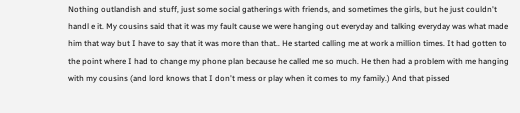Nothing outlandish and stuff, just some social gatherings with friends, and sometimes the girls, but he just couldn't handl e it. My cousins said that it was my fault cause we were hanging out everyday and talking everyday was what made him that way but I have to say that it was more than that.. He started calling me at work a million times. It had gotten to the point where I had to change my phone plan because he called me so much. He then had a problem with me hanging with my cousins (and lord knows that I don't mess or play when it comes to my family.) And that pissed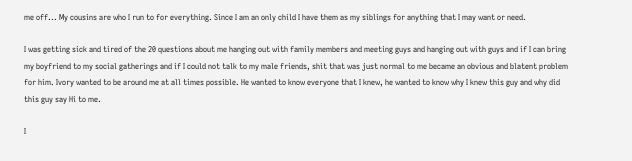me off... My cousins are who I run to for everything. Since I am an only child I have them as my siblings for anything that I may want or need.

I was getting sick and tired of the 20 questions about me hanging out with family members and meeting guys and hanging out with guys and if I can bring my boyfriend to my social gatherings and if I could not talk to my male friends, shit that was just normal to me became an obvious and blatent problem for him. Ivory wanted to be around me at all times possible. He wanted to know everyone that I knew, he wanted to know why I knew this guy and why did this guy say Hi to me.

I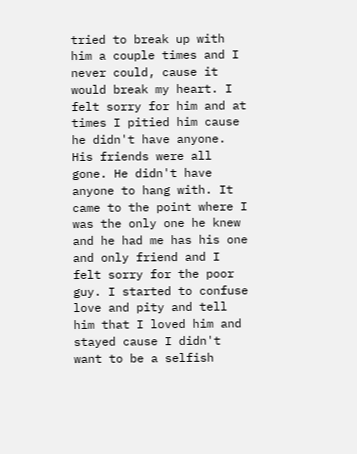tried to break up with him a couple times and I never could, cause it would break my heart. I felt sorry for him and at times I pitied him cause he didn't have anyone. His friends were all gone. He didn't have anyone to hang with. It came to the point where I was the only one he knew and he had me has his one and only friend and I felt sorry for the poor guy. I started to confuse love and pity and tell him that I loved him and stayed cause I didn't want to be a selfish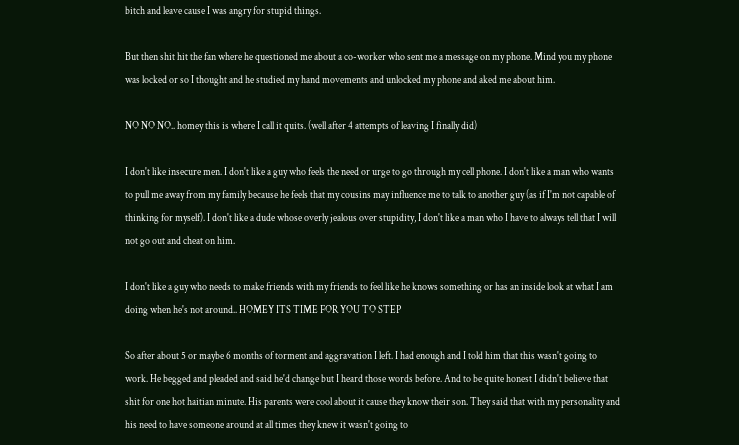bitch and leave cause I was angry for stupid things.

But then shit hit the fan where he questioned me about a co-worker who sent me a message on my phone. Mind you my phone was locked or so I thought and he studied my hand movements and unlocked my phone and aked me about him.

NO NO NO.. homey this is where I call it quits. (well after 4 attempts of leaving I finally did)

I don't like insecure men. I don't like a guy who feels the need or urge to go through my cell phone. I don't like a man who wants to pull me away from my family because he feels that my cousins may influence me to talk to another guy (as if I'm not capable of thinking for myself). I don't like a dude whose overly jealous over stupidity, I don't like a man who I have to always tell that I will not go out and cheat on him.

I don't like a guy who needs to make friends with my friends to feel like he knows something or has an inside look at what I am doing when he's not around.. HOMEY ITS TIME FOR YOU TO STEP

So after about 5 or maybe 6 months of torment and aggravation I left. I had enough and I told him that this wasn't going to work. He begged and pleaded and said he'd change but I heard those words before. And to be quite honest I didn't believe that shit for one hot haitian minute. His parents were cool about it cause they know their son. They said that with my personality and his need to have someone around at all times they knew it wasn't going to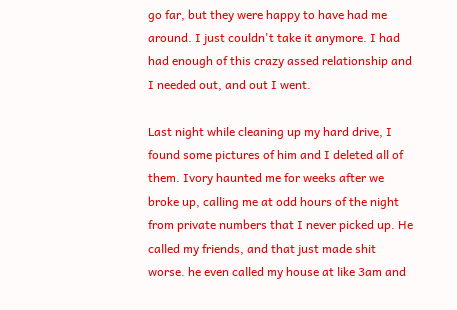go far, but they were happy to have had me around. I just couldn't take it anymore. I had had enough of this crazy assed relationship and I needed out, and out I went.

Last night while cleaning up my hard drive, I found some pictures of him and I deleted all of them. Ivory haunted me for weeks after we broke up, calling me at odd hours of the night from private numbers that I never picked up. He called my friends, and that just made shit worse. he even called my house at like 3am and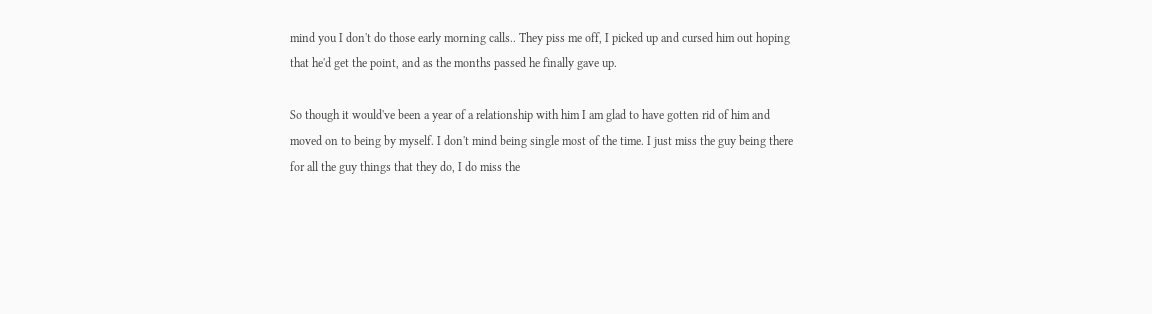mind you I don't do those early morning calls.. They piss me off, I picked up and cursed him out hoping that he'd get the point, and as the months passed he finally gave up.

So though it would've been a year of a relationship with him I am glad to have gotten rid of him and moved on to being by myself. I don't mind being single most of the time. I just miss the guy being there for all the guy things that they do, I do miss the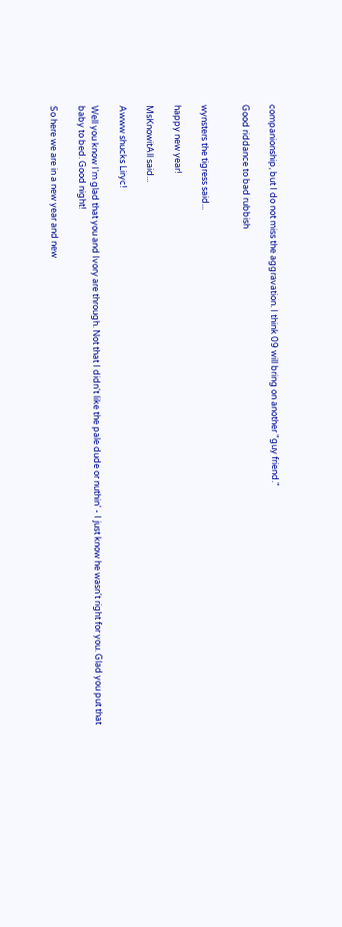companionship, but I do not miss the aggravation. I think 09 will bring on another "guy friend."

Good riddance to bad rubbish


wynsters the tigress said...

happy new year!

MsKnowitAll said...

Awww shucks Liryc!

Well you know I'm glad that you and Ivory are through. Not that I didn't like the pale dude or nuthin' - I just know he wasn't right for you. Glad you put that baby to bed. Good night!

So here we are in a new year and new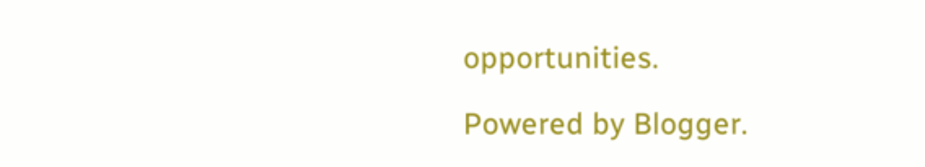opportunities.

Powered by Blogger.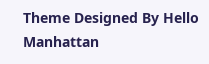Theme Designed By Hello Manhattan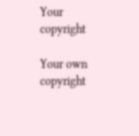Your copyright

Your own copyright